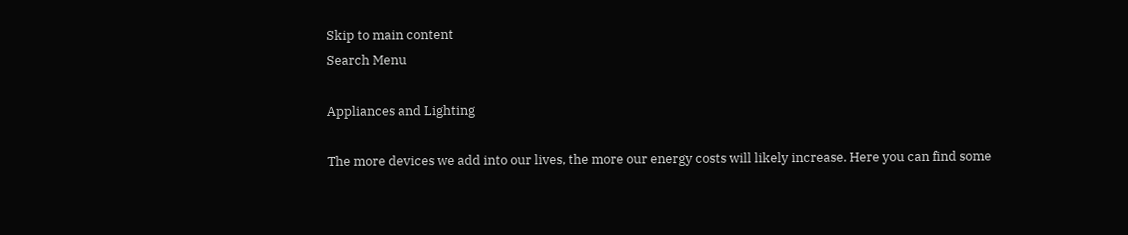Skip to main content
Search Menu

Appliances and Lighting

The more devices we add into our lives, the more our energy costs will likely increase. Here you can find some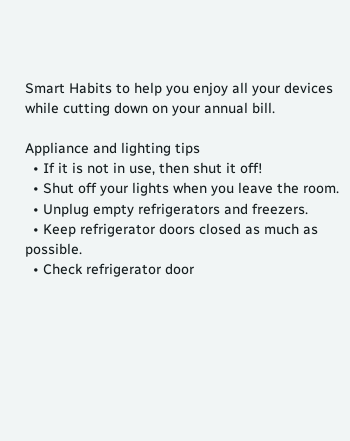Smart Habits to help you enjoy all your devices while cutting down on your annual bill.

Appliance and lighting tips
  • If it is not in use, then shut it off!
  • Shut off your lights when you leave the room.
  • Unplug empty refrigerators and freezers.
  • Keep refrigerator doors closed as much as possible.
  • Check refrigerator door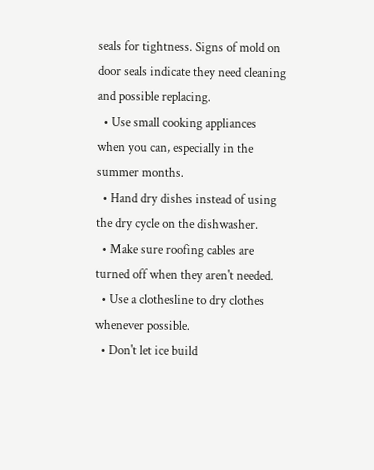seals for tightness. Signs of mold on door seals indicate they need cleaning and possible replacing.
  • Use small cooking appliances when you can, especially in the summer months.
  • Hand dry dishes instead of using the dry cycle on the dishwasher.
  • Make sure roofing cables are turned off when they aren't needed.
  • Use a clothesline to dry clothes whenever possible.
  • Don't let ice build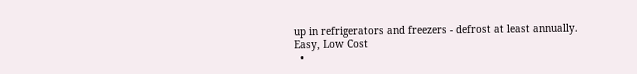up in refrigerators and freezers - defrost at least annually.
Easy, Low Cost
  •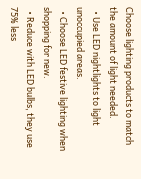Choose lighting products to match the amount of light needed.
  • Use LED nightlights to light unoccupied areas.
  • Choose LED festive lighting when shopping for new.
  • Reduce with LED bulbs, they use 75% less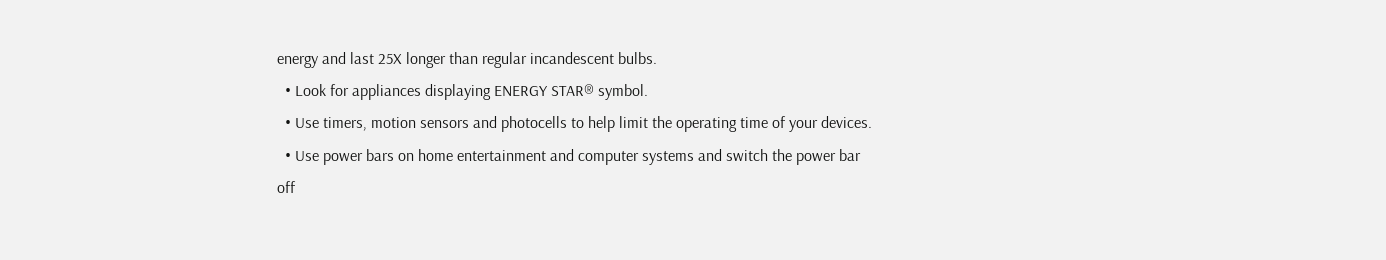energy and last 25X longer than regular incandescent bulbs.
  • Look for appliances displaying ENERGY STAR® symbol.
  • Use timers, motion sensors and photocells to help limit the operating time of your devices.
  • Use power bars on home entertainment and computer systems and switch the power bar off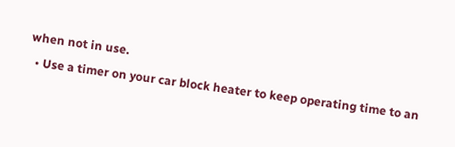when not in use.
  • Use a timer on your car block heater to keep operating time to an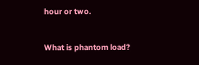hour or two.

What is phantom load?